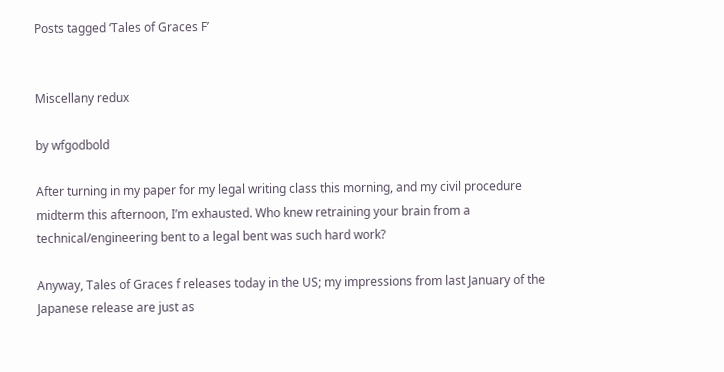Posts tagged ‘Tales of Graces F’


Miscellany redux

by wfgodbold

After turning in my paper for my legal writing class this morning, and my civil procedure midterm this afternoon, I’m exhausted. Who knew retraining your brain from a technical/engineering bent to a legal bent was such hard work?

Anyway, Tales of Graces f releases today in the US; my impressions from last January of the Japanese release are just as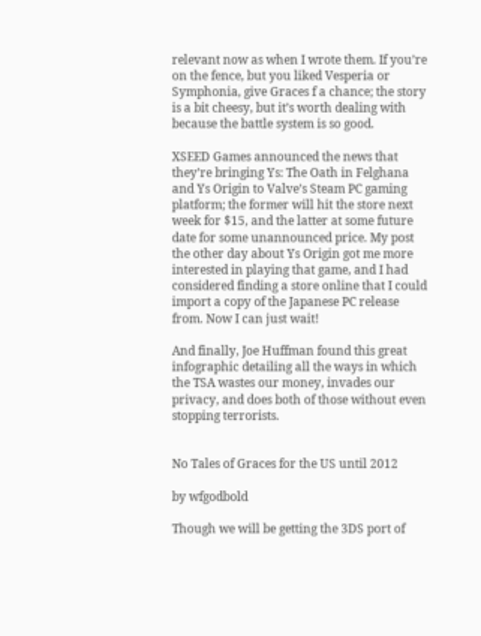relevant now as when I wrote them. If you’re on the fence, but you liked Vesperia or Symphonia, give Graces f a chance; the story is a bit cheesy, but it’s worth dealing with because the battle system is so good.

XSEED Games announced the news that they’re bringing Ys: The Oath in Felghana and Ys Origin to Valve’s Steam PC gaming platform; the former will hit the store next week for $15, and the latter at some future date for some unannounced price. My post the other day about Ys Origin got me more interested in playing that game, and I had considered finding a store online that I could import a copy of the Japanese PC release from. Now I can just wait!

And finally, Joe Huffman found this great infographic detailing all the ways in which the TSA wastes our money, invades our privacy, and does both of those without even stopping terrorists.


No Tales of Graces for the US until 2012

by wfgodbold

Though we will be getting the 3DS port of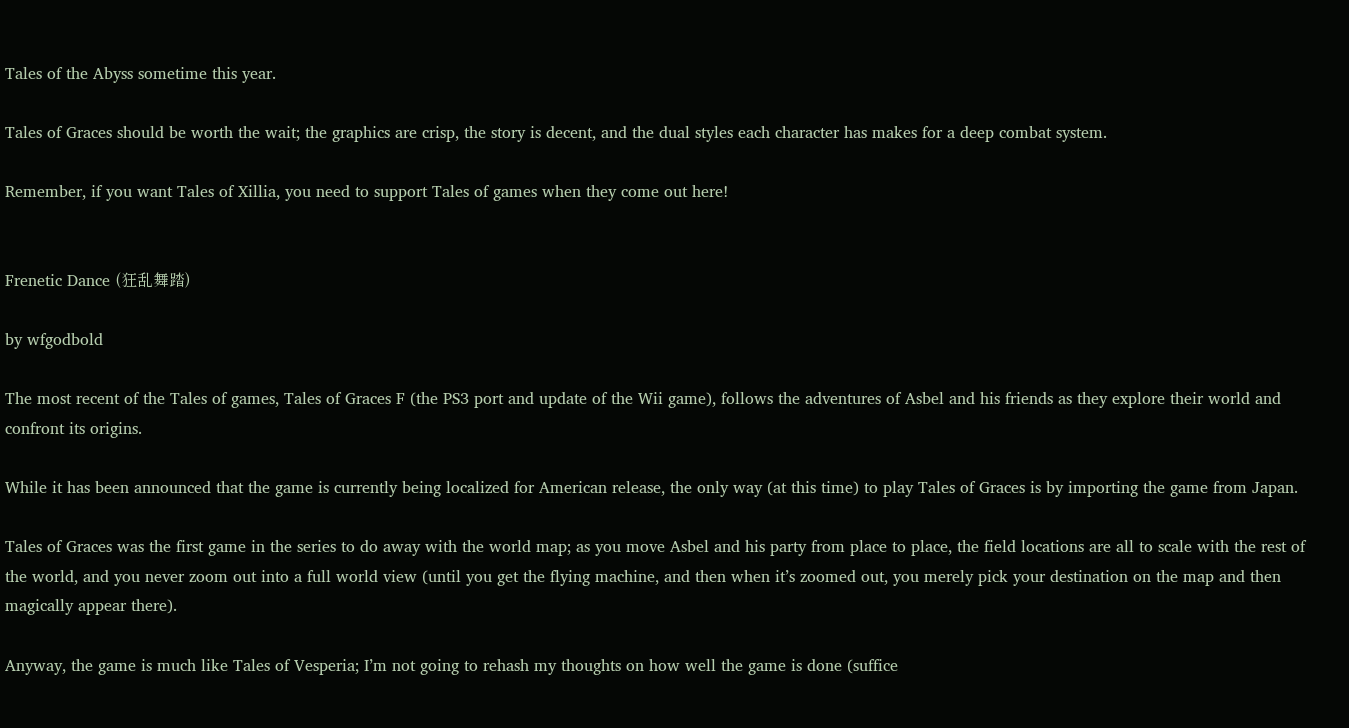Tales of the Abyss sometime this year.

Tales of Graces should be worth the wait; the graphics are crisp, the story is decent, and the dual styles each character has makes for a deep combat system.

Remember, if you want Tales of Xillia, you need to support Tales of games when they come out here!


Frenetic Dance (狂乱舞踏)

by wfgodbold

The most recent of the Tales of games, Tales of Graces F (the PS3 port and update of the Wii game), follows the adventures of Asbel and his friends as they explore their world and confront its origins.

While it has been announced that the game is currently being localized for American release, the only way (at this time) to play Tales of Graces is by importing the game from Japan.

Tales of Graces was the first game in the series to do away with the world map; as you move Asbel and his party from place to place, the field locations are all to scale with the rest of the world, and you never zoom out into a full world view (until you get the flying machine, and then when it’s zoomed out, you merely pick your destination on the map and then magically appear there).

Anyway, the game is much like Tales of Vesperia; I’m not going to rehash my thoughts on how well the game is done (suffice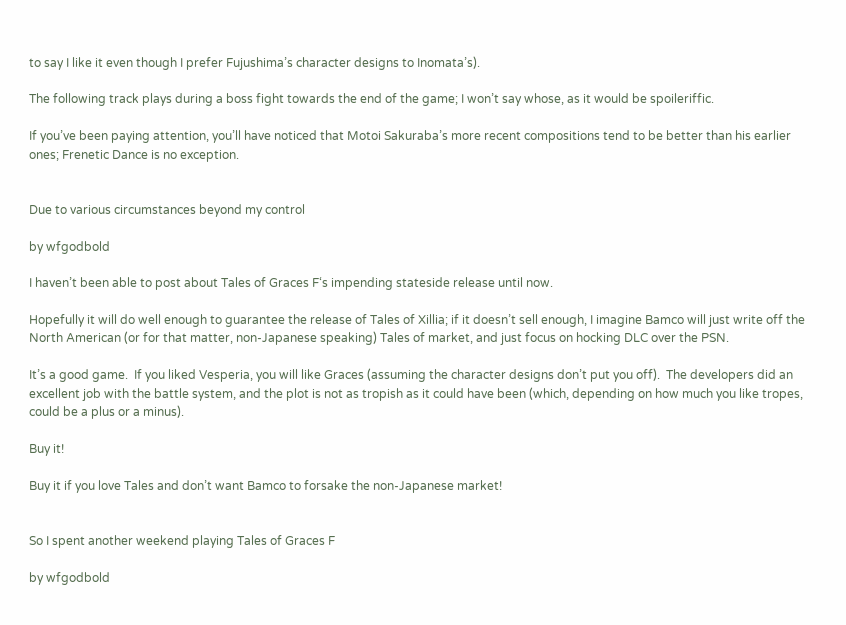to say I like it even though I prefer Fujushima’s character designs to Inomata’s).

The following track plays during a boss fight towards the end of the game; I won’t say whose, as it would be spoileriffic.

If you’ve been paying attention, you’ll have noticed that Motoi Sakuraba’s more recent compositions tend to be better than his earlier ones; Frenetic Dance is no exception.


Due to various circumstances beyond my control

by wfgodbold

I haven’t been able to post about Tales of Graces F‘s impending stateside release until now.

Hopefully it will do well enough to guarantee the release of Tales of Xillia; if it doesn’t sell enough, I imagine Bamco will just write off the North American (or for that matter, non-Japanese speaking) Tales of market, and just focus on hocking DLC over the PSN.

It’s a good game.  If you liked Vesperia, you will like Graces (assuming the character designs don’t put you off).  The developers did an excellent job with the battle system, and the plot is not as tropish as it could have been (which, depending on how much you like tropes, could be a plus or a minus).

Buy it!

Buy it if you love Tales and don’t want Bamco to forsake the non-Japanese market!


So I spent another weekend playing Tales of Graces F

by wfgodbold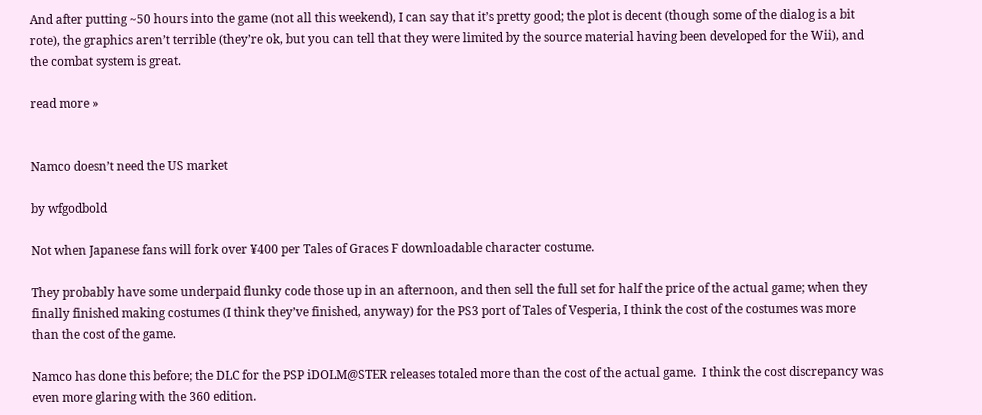And after putting ~50 hours into the game (not all this weekend), I can say that it’s pretty good; the plot is decent (though some of the dialog is a bit rote), the graphics aren’t terrible (they’re ok, but you can tell that they were limited by the source material having been developed for the Wii), and the combat system is great.

read more »


Namco doesn’t need the US market

by wfgodbold

Not when Japanese fans will fork over ¥400 per Tales of Graces F downloadable character costume.

They probably have some underpaid flunky code those up in an afternoon, and then sell the full set for half the price of the actual game; when they finally finished making costumes (I think they’ve finished, anyway) for the PS3 port of Tales of Vesperia, I think the cost of the costumes was more than the cost of the game.

Namco has done this before; the DLC for the PSP iDOLM@STER releases totaled more than the cost of the actual game.  I think the cost discrepancy was even more glaring with the 360 edition.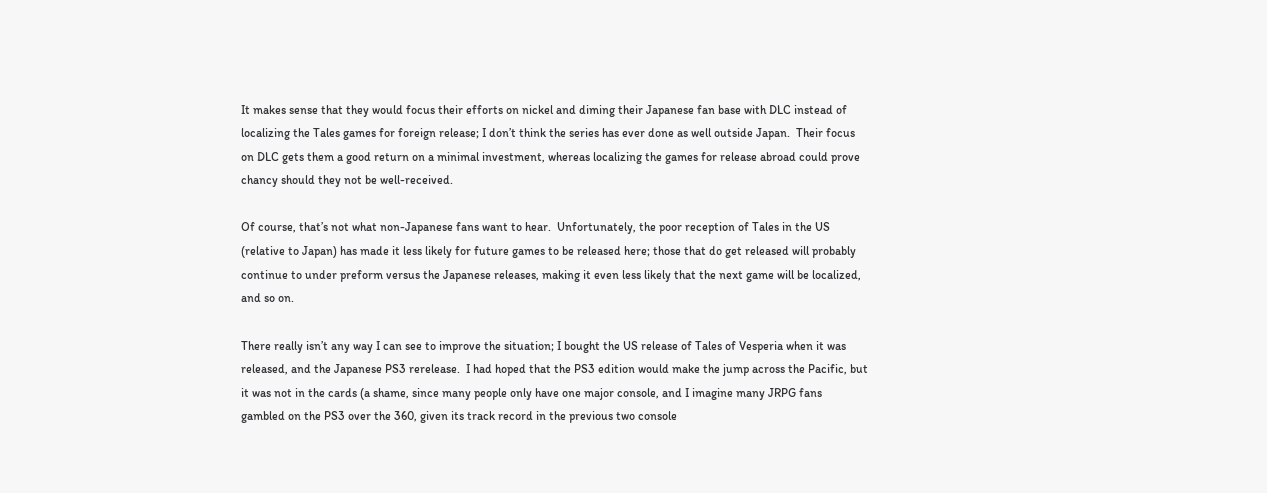It makes sense that they would focus their efforts on nickel and diming their Japanese fan base with DLC instead of localizing the Tales games for foreign release; I don’t think the series has ever done as well outside Japan.  Their focus on DLC gets them a good return on a minimal investment, whereas localizing the games for release abroad could prove chancy should they not be well-received.

Of course, that’s not what non-Japanese fans want to hear.  Unfortunately, the poor reception of Tales in the US (relative to Japan) has made it less likely for future games to be released here; those that do get released will probably continue to under preform versus the Japanese releases, making it even less likely that the next game will be localized, and so on.

There really isn’t any way I can see to improve the situation; I bought the US release of Tales of Vesperia when it was released, and the Japanese PS3 rerelease.  I had hoped that the PS3 edition would make the jump across the Pacific, but it was not in the cards (a shame, since many people only have one major console, and I imagine many JRPG fans gambled on the PS3 over the 360, given its track record in the previous two console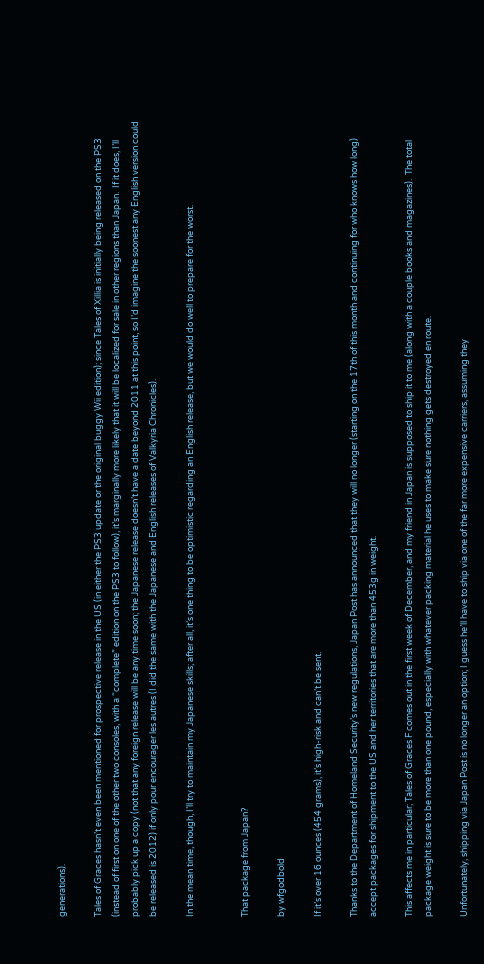generations).

Tales of Graces hasn’t even been mentioned for prospective release in the US (in either the PS3 update or the original buggy Wii edition); since Tales of Xillia is initially being released on the PS3 (instead of first on one of the other two consoles, with a “complete” edition on the PS3 to follow), it’s marginally more likely that it will be localized for sale in other regions than Japan.  If it does, I’ll probably pick up a copy (not that any foreign release will be any time soon; the Japanese release doesn’t have a date beyond 2011 at this point, so I’d imagine the soonest any English version could be released is 2012) if only pour encourager les autres (I did the same with the Japanese and English releases of Valkyria Chronicles).

In the mean time, though, I’ll try to maintain my Japanese skills; after all, it’s one thing to be optimistic regarding an English release, but we would do well to prepare for the worst.


That package from Japan?

by wfgodbold

If it’s over 16 ounces (454 grams), it’s high-risk and can’t be sent.

Thanks to the Department of Homeland Security’s new regulations, Japan Post has announced that they will no longer (starting on the 17th of this month and continuing for who knows how long) accept packages for shipment to the US and her territories that are more than 453g in weight.

This affects me in particular; Tales of Graces F comes out in the first week of December, and my friend in Japan is supposed to ship it to me (along with a couple books and magazines).  The total package weight is sure to be more than one pound, especially with whatever packing material he uses to make sure nothing gets destroyed en route.

Unfortunately, shipping via Japan Post is no longer an option; I guess he’ll have to ship via one of the far more expensive carriers, assuming they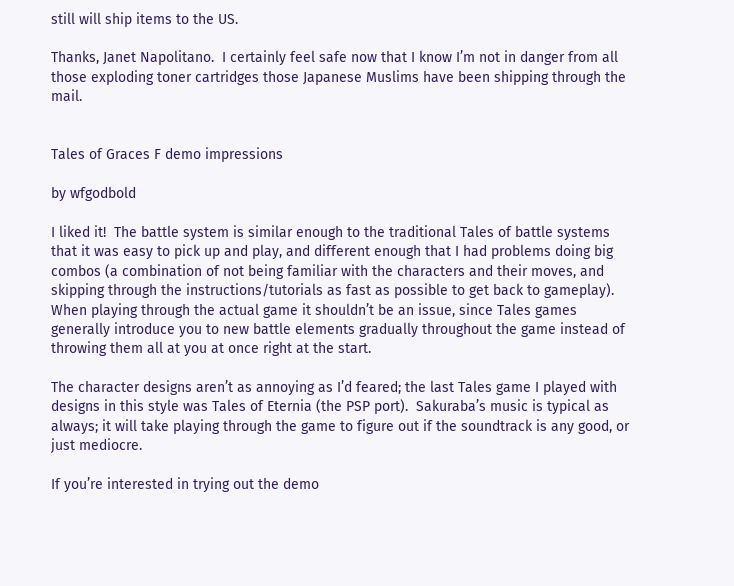still will ship items to the US.

Thanks, Janet Napolitano.  I certainly feel safe now that I know I’m not in danger from all those exploding toner cartridges those Japanese Muslims have been shipping through the mail.


Tales of Graces F demo impressions

by wfgodbold

I liked it!  The battle system is similar enough to the traditional Tales of battle systems that it was easy to pick up and play, and different enough that I had problems doing big combos (a combination of not being familiar with the characters and their moves, and skipping through the instructions/tutorials as fast as possible to get back to gameplay).  When playing through the actual game it shouldn’t be an issue, since Tales games generally introduce you to new battle elements gradually throughout the game instead of throwing them all at you at once right at the start.

The character designs aren’t as annoying as I’d feared; the last Tales game I played with designs in this style was Tales of Eternia (the PSP port).  Sakuraba’s music is typical as always; it will take playing through the game to figure out if the soundtrack is any good, or just mediocre.

If you’re interested in trying out the demo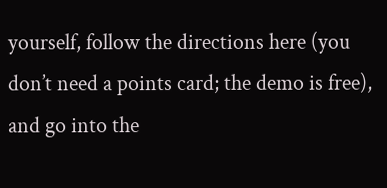yourself, follow the directions here (you don’t need a points card; the demo is free), and go into the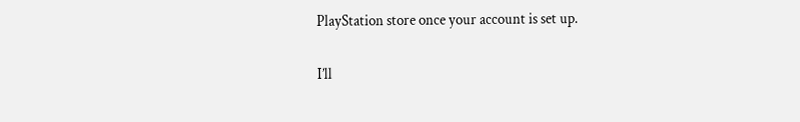PlayStation store once your account is set up.

I’ll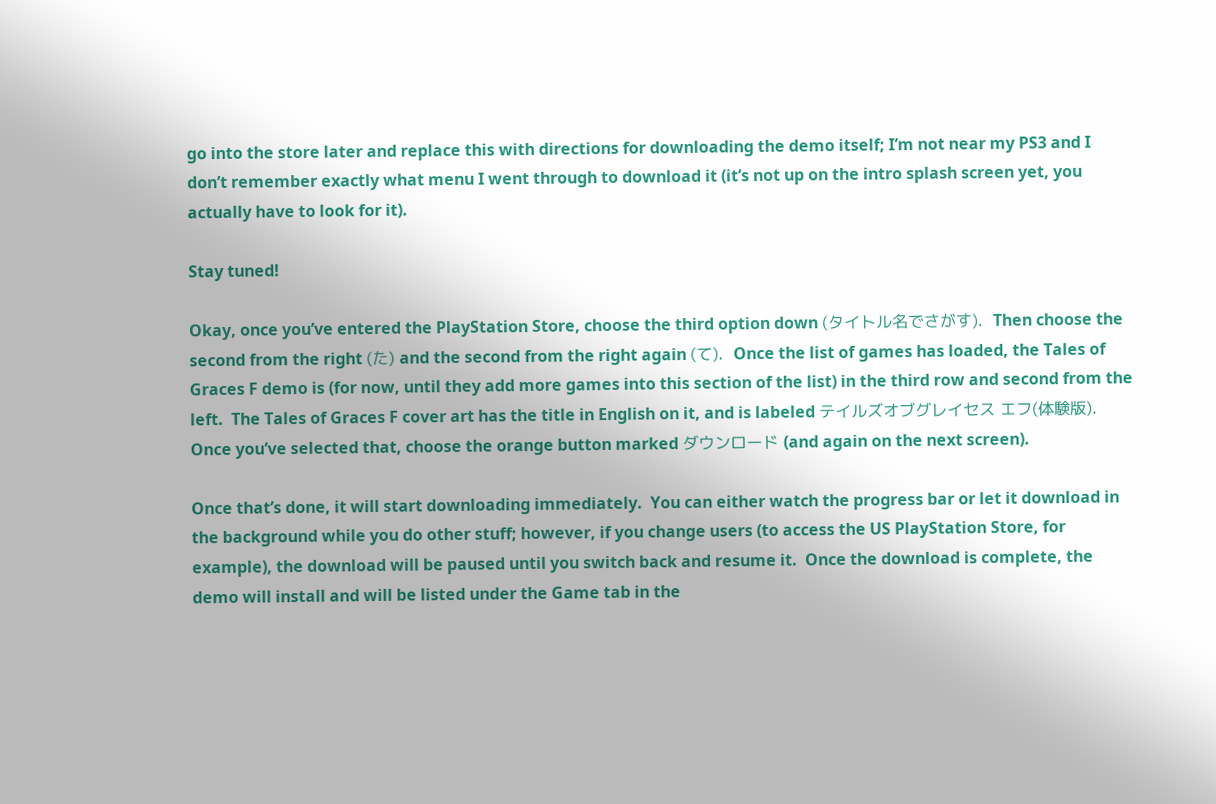go into the store later and replace this with directions for downloading the demo itself; I’m not near my PS3 and I don’t remember exactly what menu I went through to download it (it’s not up on the intro splash screen yet, you actually have to look for it).

Stay tuned!

Okay, once you’ve entered the PlayStation Store, choose the third option down (タイトル名でさがす).  Then choose the second from the right (た) and the second from the right again (て).  Once the list of games has loaded, the Tales of Graces F demo is (for now, until they add more games into this section of the list) in the third row and second from the left.  The Tales of Graces F cover art has the title in English on it, and is labeled テイルズオブグレイセス エフ(体験版).  Once you’ve selected that, choose the orange button marked ダウンロード (and again on the next screen).

Once that’s done, it will start downloading immediately.  You can either watch the progress bar or let it download in the background while you do other stuff; however, if you change users (to access the US PlayStation Store, for example), the download will be paused until you switch back and resume it.  Once the download is complete, the demo will install and will be listed under the Game tab in the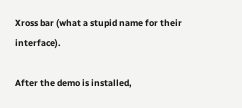Xross bar (what a stupid name for their interface).

After the demo is installed,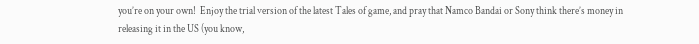you’re on your own!  Enjoy the trial version of the latest Tales of game, and pray that Namco Bandai or Sony think there’s money in releasing it in the US (you know,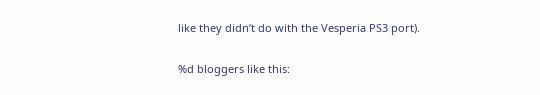like they didn’t do with the Vesperia PS3 port).

%d bloggers like this: